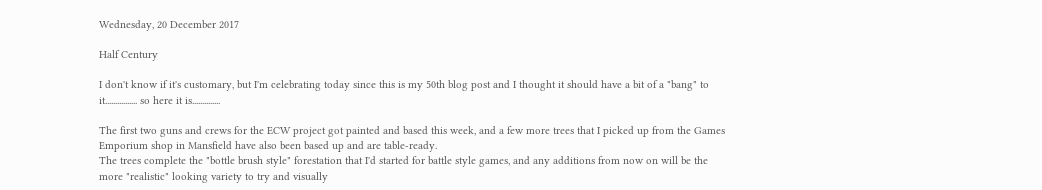Wednesday, 20 December 2017

Half Century

I don't know if it's customary, but I'm celebrating today since this is my 50th blog post and I thought it should have a bit of a "bang" to it................ so here it is..............

The first two guns and crews for the ECW project got painted and based this week, and a few more trees that I picked up from the Games Emporium shop in Mansfield have also been based up and are table-ready.
The trees complete the "bottle brush style" forestation that I'd started for battle style games, and any additions from now on will be the more "realistic" looking variety to try and visually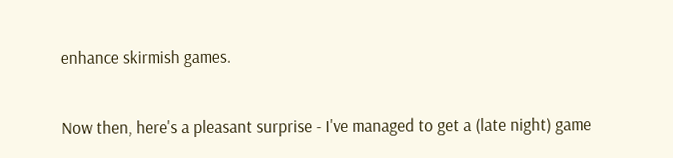enhance skirmish games.

Now then, here's a pleasant surprise - I've managed to get a (late night) game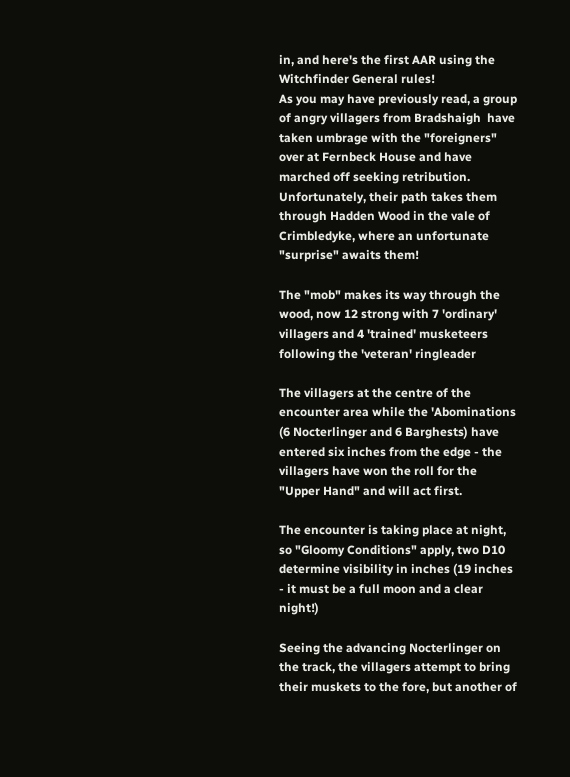in, and here's the first AAR using the Witchfinder General rules!
As you may have previously read, a group of angry villagers from Bradshaigh  have taken umbrage with the "foreigners" over at Fernbeck House and have marched off seeking retribution.
Unfortunately, their path takes them through Hadden Wood in the vale of Crimbledyke, where an unfortunate "surprise" awaits them!

The "mob" makes its way through the wood, now 12 strong with 7 'ordinary' villagers and 4 'trained' musketeers following the 'veteran' ringleader

The villagers at the centre of the encounter area while the 'Abominations (6 Nocterlinger and 6 Barghests) have entered six inches from the edge - the villagers have won the roll for the "Upper Hand" and will act first.

The encounter is taking place at night, so "Gloomy Conditions" apply, two D10  determine visibility in inches (19 inches - it must be a full moon and a clear night!)

Seeing the advancing Nocterlinger on the track, the villagers attempt to bring their muskets to the fore, but another of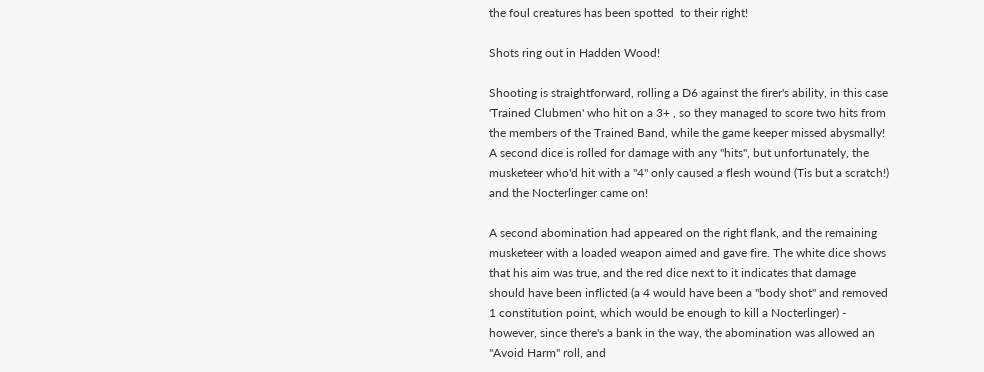the foul creatures has been spotted  to their right!

Shots ring out in Hadden Wood!

Shooting is straightforward, rolling a D6 against the firer's ability, in this case 'Trained Clubmen' who hit on a 3+ , so they managed to score two hits from the members of the Trained Band, while the game keeper missed abysmally!
A second dice is rolled for damage with any "hits", but unfortunately, the  musketeer who'd hit with a "4" only caused a flesh wound (Tis but a scratch!) and the Nocterlinger came on!

A second abomination had appeared on the right flank, and the remaining musketeer with a loaded weapon aimed and gave fire. The white dice shows that his aim was true, and the red dice next to it indicates that damage should have been inflicted (a 4 would have been a "body shot" and removed 1 constitution point, which would be enough to kill a Nocterlinger) - however, since there's a bank in the way, the abomination was allowed an "Avoid Harm" roll, and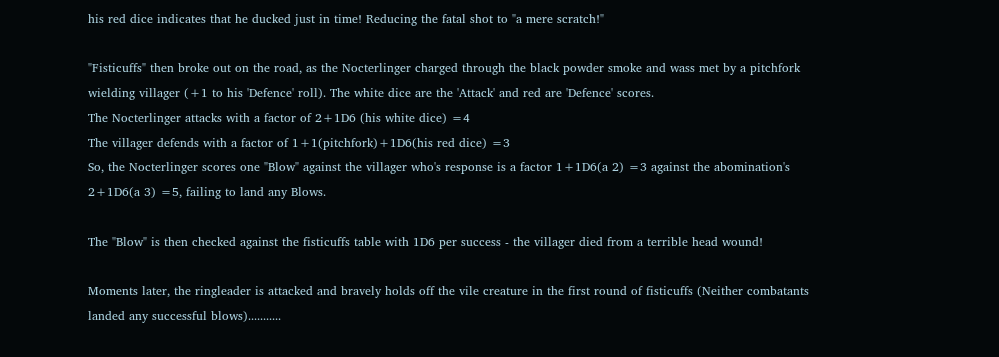his red dice indicates that he ducked just in time! Reducing the fatal shot to "a mere scratch!"

"Fisticuffs" then broke out on the road, as the Nocterlinger charged through the black powder smoke and wass met by a pitchfork wielding villager (+1 to his 'Defence' roll). The white dice are the 'Attack' and red are 'Defence' scores.
The Nocterlinger attacks with a factor of 2+1D6 (his white dice) =4
The villager defends with a factor of 1+1(pitchfork)+1D6(his red dice) =3
So, the Nocterlinger scores one "Blow" against the villager who's response is a factor 1+1D6(a 2) =3 against the abomination's 2+1D6(a 3) =5, failing to land any Blows.

The "Blow" is then checked against the fisticuffs table with 1D6 per success - the villager died from a terrible head wound!

Moments later, the ringleader is attacked and bravely holds off the vile creature in the first round of fisticuffs (Neither combatants landed any successful blows)...........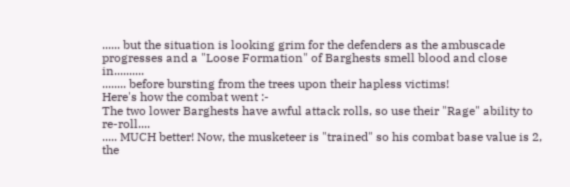...... but the situation is looking grim for the defenders as the ambuscade progresses and a "Loose Formation" of Barghests smell blood and close in..........
........ before bursting from the trees upon their hapless victims!
Here's how the combat went :-
The two lower Barghests have awful attack rolls, so use their "Rage" ability to re-roll....
..... MUCH better! Now, the musketeer is "trained" so his combat base value is 2, the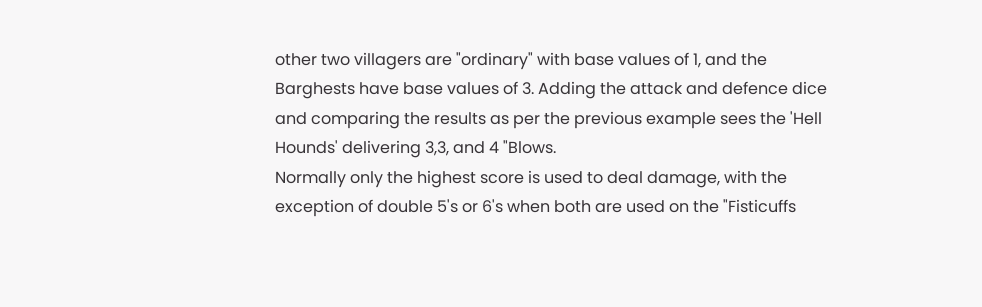other two villagers are "ordinary" with base values of 1, and the Barghests have base values of 3. Adding the attack and defence dice and comparing the results as per the previous example sees the 'Hell Hounds' delivering 3,3, and 4 "Blows.
Normally only the highest score is used to deal damage, with the exception of double 5's or 6's when both are used on the "Fisticuffs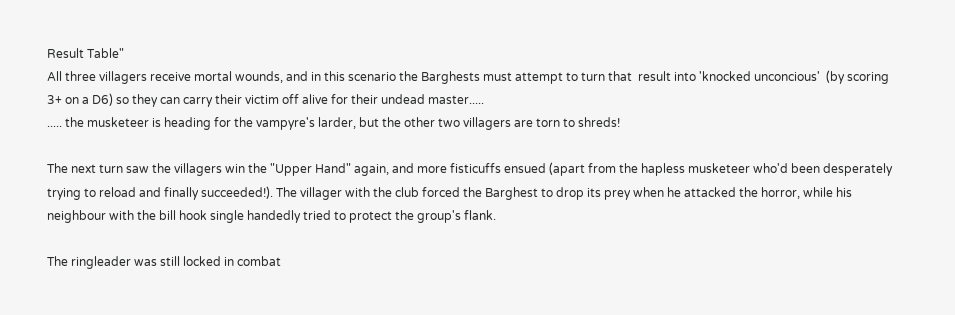Result Table"
All three villagers receive mortal wounds, and in this scenario the Barghests must attempt to turn that  result into 'knocked unconcious'  (by scoring 3+ on a D6) so they can carry their victim off alive for their undead master.....
..... the musketeer is heading for the vampyre's larder, but the other two villagers are torn to shreds!

The next turn saw the villagers win the "Upper Hand" again, and more fisticuffs ensued (apart from the hapless musketeer who'd been desperately trying to reload and finally succeeded!). The villager with the club forced the Barghest to drop its prey when he attacked the horror, while his neighbour with the bill hook single handedly tried to protect the group's flank.

The ringleader was still locked in combat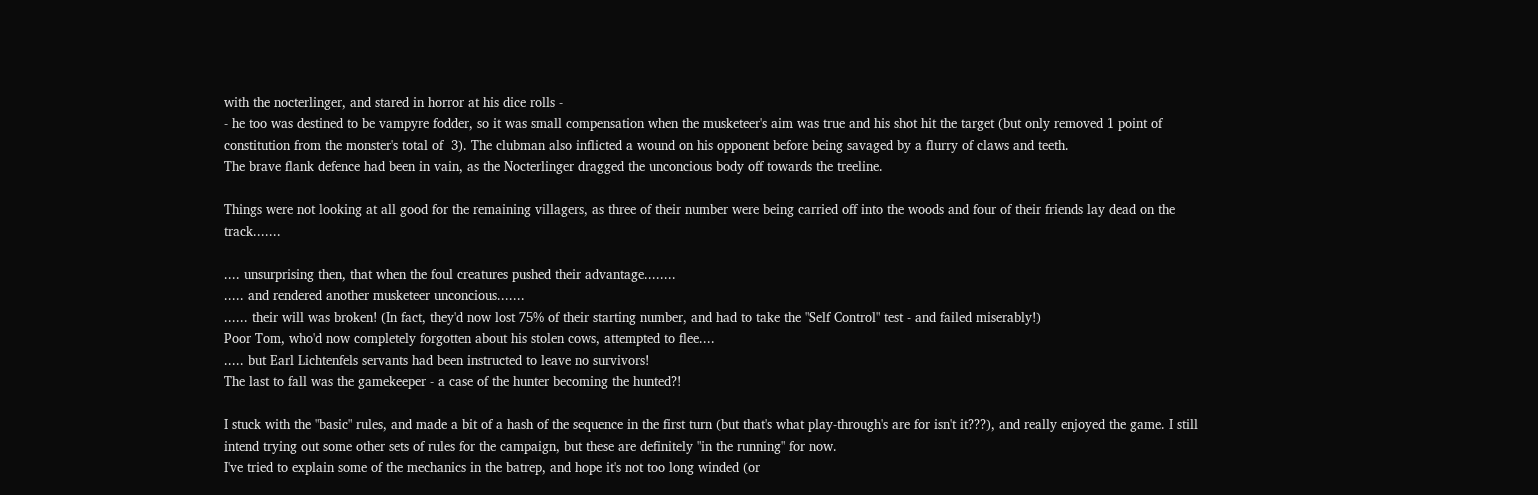with the nocterlinger, and stared in horror at his dice rolls -
- he too was destined to be vampyre fodder, so it was small compensation when the musketeer's aim was true and his shot hit the target (but only removed 1 point of constitution from the monster's total of  3). The clubman also inflicted a wound on his opponent before being savaged by a flurry of claws and teeth.
The brave flank defence had been in vain, as the Nocterlinger dragged the unconcious body off towards the treeline.

Things were not looking at all good for the remaining villagers, as three of their number were being carried off into the woods and four of their friends lay dead on the track.......

.... unsurprising then, that when the foul creatures pushed their advantage........
..... and rendered another musketeer unconcious.......
...... their will was broken! (In fact, they'd now lost 75% of their starting number, and had to take the "Self Control" test - and failed miserably!)
Poor Tom, who'd now completely forgotten about his stolen cows, attempted to flee....
..... but Earl Lichtenfels servants had been instructed to leave no survivors!
The last to fall was the gamekeeper - a case of the hunter becoming the hunted?!

I stuck with the "basic" rules, and made a bit of a hash of the sequence in the first turn (but that's what play-through's are for isn't it???), and really enjoyed the game. I still intend trying out some other sets of rules for the campaign, but these are definitely "in the running" for now.
I've tried to explain some of the mechanics in the batrep, and hope it's not too long winded (or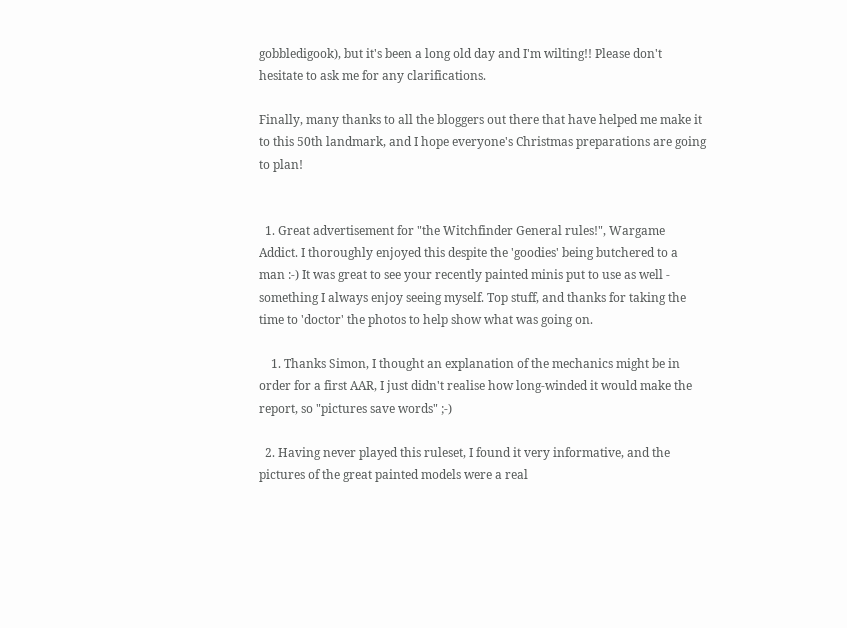gobbledigook), but it's been a long old day and I'm wilting!! Please don't hesitate to ask me for any clarifications.

Finally, many thanks to all the bloggers out there that have helped me make it to this 50th landmark, and I hope everyone's Christmas preparations are going to plan!


  1. Great advertisement for "the Witchfinder General rules!", Wargame Addict. I thoroughly enjoyed this despite the 'goodies' being butchered to a man :-) It was great to see your recently painted minis put to use as well - something I always enjoy seeing myself. Top stuff, and thanks for taking the time to 'doctor' the photos to help show what was going on.

    1. Thanks Simon, I thought an explanation of the mechanics might be in order for a first AAR, I just didn't realise how long-winded it would make the report, so "pictures save words" ;-)

  2. Having never played this ruleset, I found it very informative, and the pictures of the great painted models were a real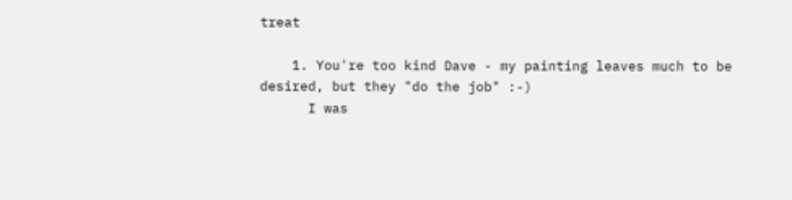treat

    1. You're too kind Dave - my painting leaves much to be desired, but they "do the job" :-)
      I was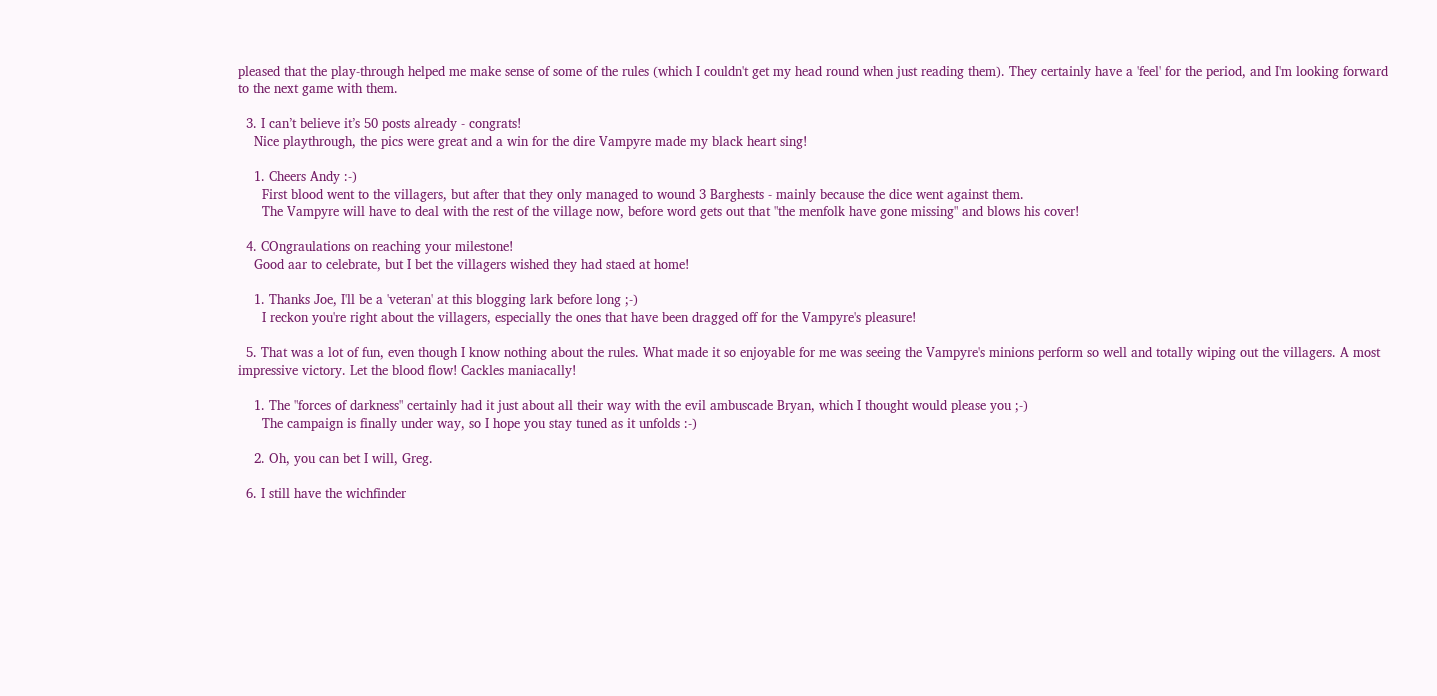pleased that the play-through helped me make sense of some of the rules (which I couldn't get my head round when just reading them). They certainly have a 'feel' for the period, and I'm looking forward to the next game with them.

  3. I can’t believe it’s 50 posts already - congrats!
    Nice playthrough, the pics were great and a win for the dire Vampyre made my black heart sing!

    1. Cheers Andy :-)
      First blood went to the villagers, but after that they only managed to wound 3 Barghests - mainly because the dice went against them.
      The Vampyre will have to deal with the rest of the village now, before word gets out that "the menfolk have gone missing" and blows his cover!

  4. COngraulations on reaching your milestone!
    Good aar to celebrate, but I bet the villagers wished they had staed at home!

    1. Thanks Joe, I'll be a 'veteran' at this blogging lark before long ;-)
      I reckon you're right about the villagers, especially the ones that have been dragged off for the Vampyre's pleasure!

  5. That was a lot of fun, even though I know nothing about the rules. What made it so enjoyable for me was seeing the Vampyre's minions perform so well and totally wiping out the villagers. A most impressive victory. Let the blood flow! Cackles maniacally!

    1. The "forces of darkness" certainly had it just about all their way with the evil ambuscade Bryan, which I thought would please you ;-)
      The campaign is finally under way, so I hope you stay tuned as it unfolds :-)

    2. Oh, you can bet I will, Greg.

  6. I still have the wichfinder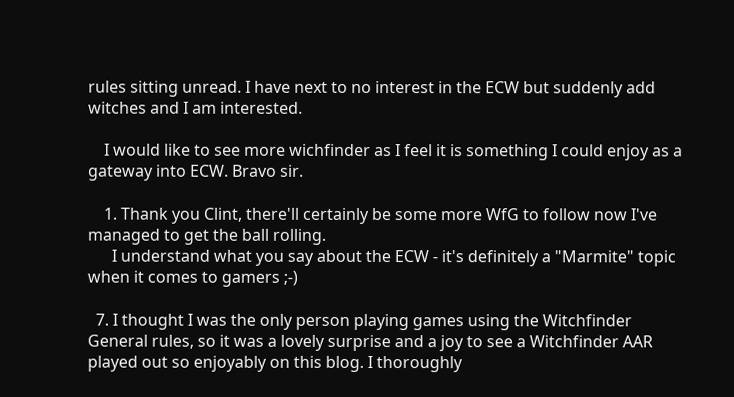rules sitting unread. I have next to no interest in the ECW but suddenly add witches and I am interested.

    I would like to see more wichfinder as I feel it is something I could enjoy as a gateway into ECW. Bravo sir.

    1. Thank you Clint, there'll certainly be some more WfG to follow now I've managed to get the ball rolling.
      I understand what you say about the ECW - it's definitely a "Marmite" topic when it comes to gamers ;-)

  7. I thought I was the only person playing games using the Witchfinder General rules, so it was a lovely surprise and a joy to see a Witchfinder AAR played out so enjoyably on this blog. I thoroughly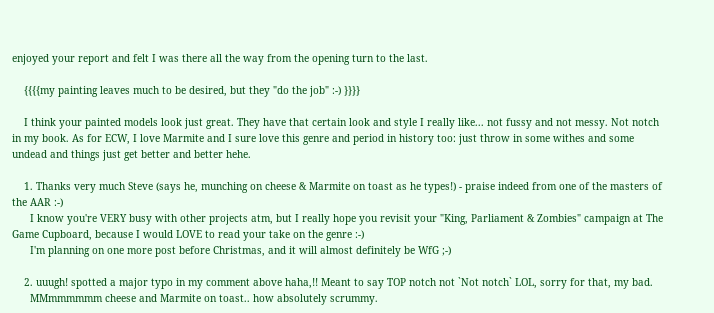enjoyed your report and felt I was there all the way from the opening turn to the last.

    {{{{my painting leaves much to be desired, but they "do the job" :-) }}}}

    I think your painted models look just great. They have that certain look and style I really like... not fussy and not messy. Not notch in my book. As for ECW, I love Marmite and I sure love this genre and period in history too: just throw in some withes and some undead and things just get better and better hehe.

    1. Thanks very much Steve (says he, munching on cheese & Marmite on toast as he types!) - praise indeed from one of the masters of the AAR :-)
      I know you're VERY busy with other projects atm, but I really hope you revisit your "King, Parliament & Zombies" campaign at The Game Cupboard, because I would LOVE to read your take on the genre :-)
      I'm planning on one more post before Christmas, and it will almost definitely be WfG ;-)

    2. uuugh! spotted a major typo in my comment above haha,!! Meant to say TOP notch not `Not notch` LOL, sorry for that, my bad.
      MMmmmmmm cheese and Marmite on toast.. how absolutely scrummy.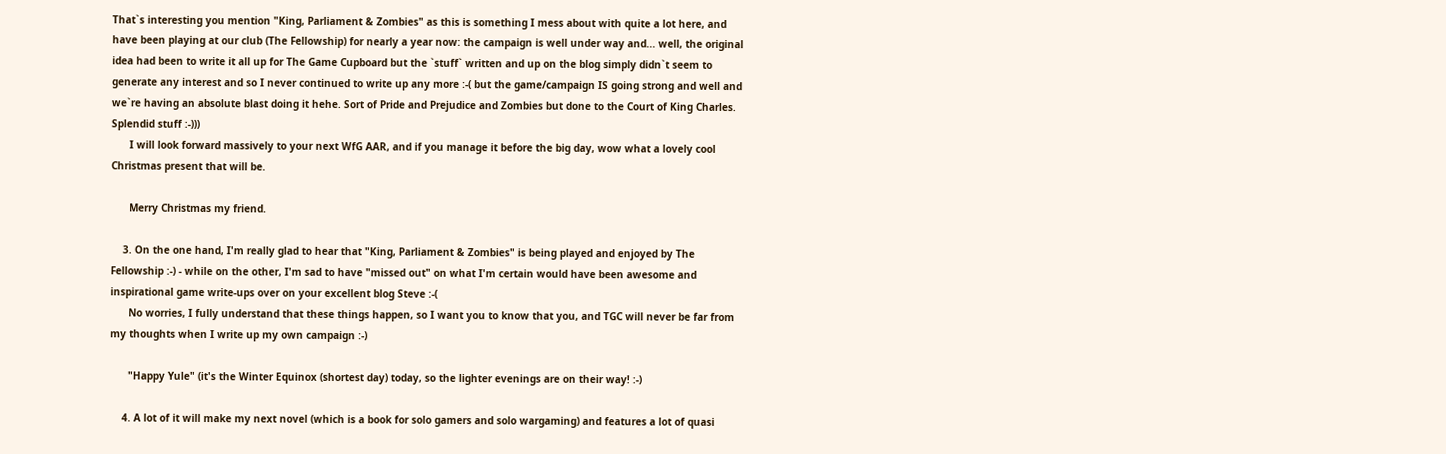That`s interesting you mention "King, Parliament & Zombies" as this is something I mess about with quite a lot here, and have been playing at our club (The Fellowship) for nearly a year now: the campaign is well under way and... well, the original idea had been to write it all up for The Game Cupboard but the `stuff` written and up on the blog simply didn`t seem to generate any interest and so I never continued to write up any more :-( but the game/campaign IS going strong and well and we`re having an absolute blast doing it hehe. Sort of Pride and Prejudice and Zombies but done to the Court of King Charles. Splendid stuff :-)))
      I will look forward massively to your next WfG AAR, and if you manage it before the big day, wow what a lovely cool Christmas present that will be.

      Merry Christmas my friend.

    3. On the one hand, I'm really glad to hear that "King, Parliament & Zombies" is being played and enjoyed by The Fellowship :-) - while on the other, I'm sad to have "missed out" on what I'm certain would have been awesome and inspirational game write-ups over on your excellent blog Steve :-(
      No worries, I fully understand that these things happen, so I want you to know that you, and TGC will never be far from my thoughts when I write up my own campaign :-)

      "Happy Yule" (it's the Winter Equinox (shortest day) today, so the lighter evenings are on their way! :-)

    4. A lot of it will make my next novel (which is a book for solo gamers and solo wargaming) and features a lot of quasi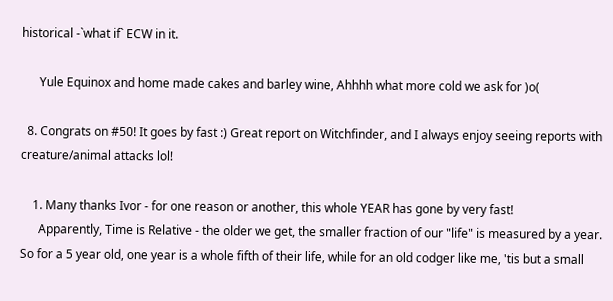historical -`what if` ECW in it.

      Yule Equinox and home made cakes and barley wine, Ahhhh what more cold we ask for )o(

  8. Congrats on #50! It goes by fast :) Great report on Witchfinder, and I always enjoy seeing reports with creature/animal attacks lol!

    1. Many thanks Ivor - for one reason or another, this whole YEAR has gone by very fast!
      Apparently, Time is Relative - the older we get, the smaller fraction of our "life" is measured by a year. So for a 5 year old, one year is a whole fifth of their life, while for an old codger like me, 'tis but a small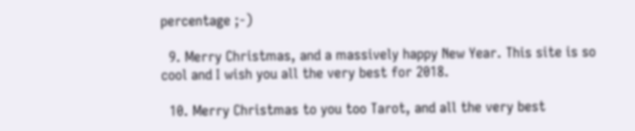percentage ;-)

  9. Merry Christmas, and a massively happy New Year. This site is so cool and I wish you all the very best for 2018.

  10. Merry Christmas to you too Tarot, and all the very best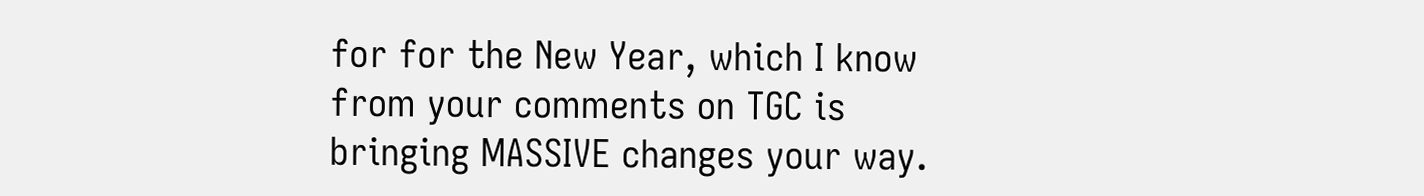for for the New Year, which I know from your comments on TGC is bringing MASSIVE changes your way.